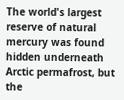The world's largest reserve of natural mercury was found hidden underneath Arctic permafrost, but the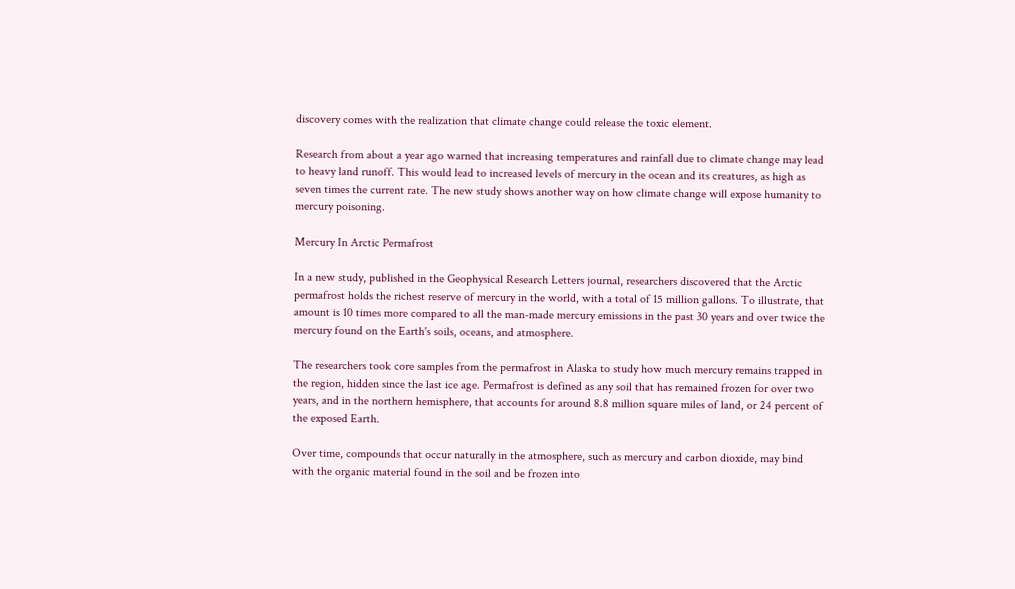discovery comes with the realization that climate change could release the toxic element.

Research from about a year ago warned that increasing temperatures and rainfall due to climate change may lead to heavy land runoff. This would lead to increased levels of mercury in the ocean and its creatures, as high as seven times the current rate. The new study shows another way on how climate change will expose humanity to mercury poisoning.

Mercury In Arctic Permafrost

In a new study, published in the Geophysical Research Letters journal, researchers discovered that the Arctic permafrost holds the richest reserve of mercury in the world, with a total of 15 million gallons. To illustrate, that amount is 10 times more compared to all the man-made mercury emissions in the past 30 years and over twice the mercury found on the Earth's soils, oceans, and atmosphere.

The researchers took core samples from the permafrost in Alaska to study how much mercury remains trapped in the region, hidden since the last ice age. Permafrost is defined as any soil that has remained frozen for over two years, and in the northern hemisphere, that accounts for around 8.8 million square miles of land, or 24 percent of the exposed Earth.

Over time, compounds that occur naturally in the atmosphere, such as mercury and carbon dioxide, may bind with the organic material found in the soil and be frozen into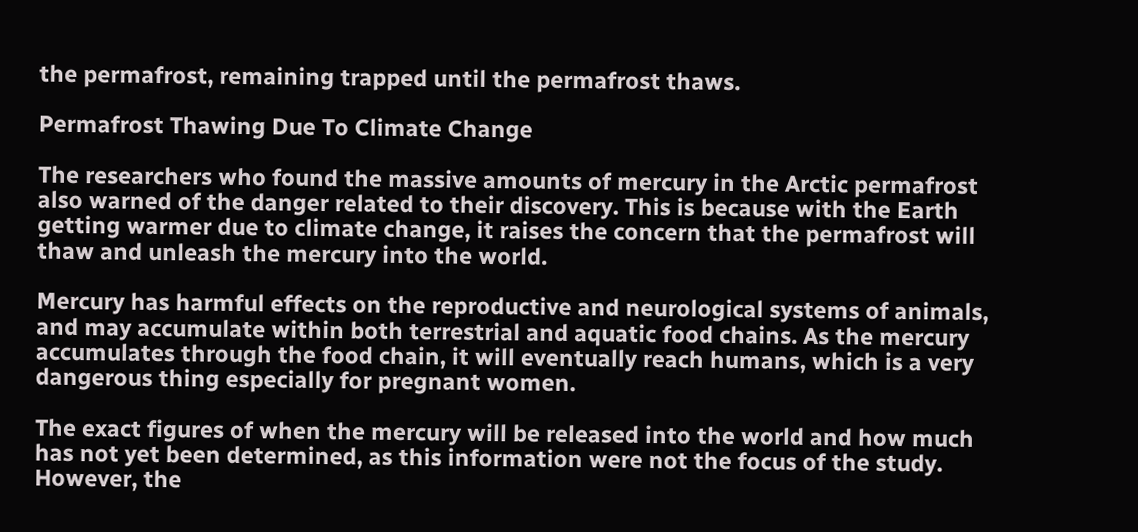the permafrost, remaining trapped until the permafrost thaws.

Permafrost Thawing Due To Climate Change

The researchers who found the massive amounts of mercury in the Arctic permafrost also warned of the danger related to their discovery. This is because with the Earth getting warmer due to climate change, it raises the concern that the permafrost will thaw and unleash the mercury into the world.

Mercury has harmful effects on the reproductive and neurological systems of animals, and may accumulate within both terrestrial and aquatic food chains. As the mercury accumulates through the food chain, it will eventually reach humans, which is a very dangerous thing especially for pregnant women.

The exact figures of when the mercury will be released into the world and how much has not yet been determined, as this information were not the focus of the study. However, the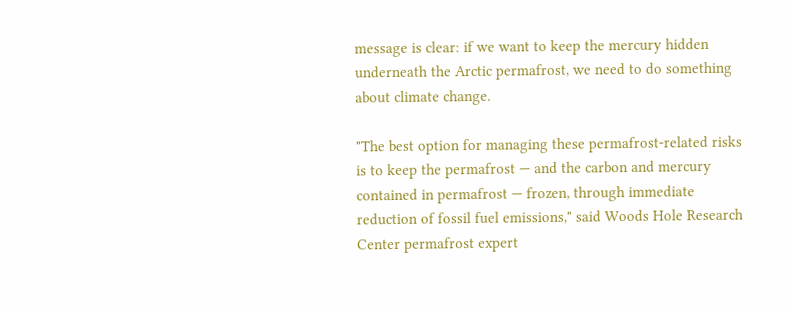message is clear: if we want to keep the mercury hidden underneath the Arctic permafrost, we need to do something about climate change.

"The best option for managing these permafrost-related risks is to keep the permafrost — and the carbon and mercury contained in permafrost — frozen, through immediate reduction of fossil fuel emissions," said Woods Hole Research Center permafrost expert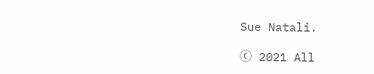Sue Natali.

ⓒ 2021 All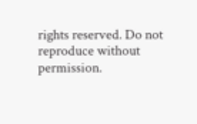rights reserved. Do not reproduce without permission.